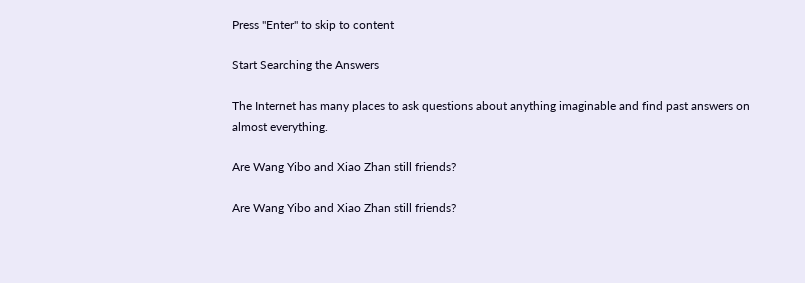Press "Enter" to skip to content

Start Searching the Answers

The Internet has many places to ask questions about anything imaginable and find past answers on almost everything.

Are Wang Yibo and Xiao Zhan still friends?

Are Wang Yibo and Xiao Zhan still friends?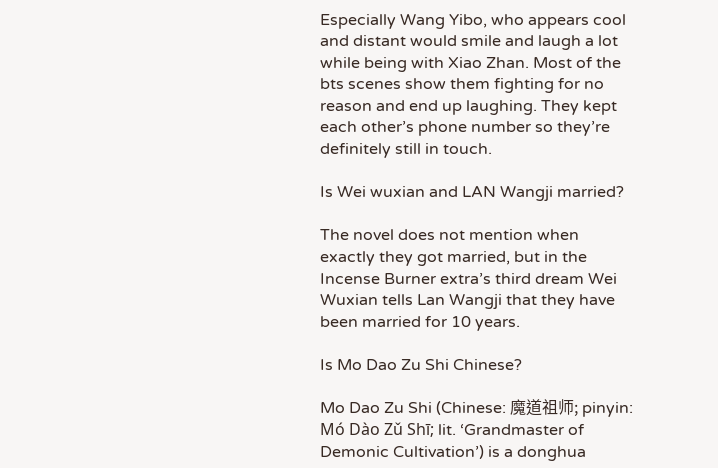Especially Wang Yibo, who appears cool and distant would smile and laugh a lot while being with Xiao Zhan. Most of the bts scenes show them fighting for no reason and end up laughing. They kept each other’s phone number so they’re definitely still in touch.

Is Wei wuxian and LAN Wangji married?

The novel does not mention when exactly they got married, but in the Incense Burner extra’s third dream Wei Wuxian tells Lan Wangji that they have been married for 10 years.

Is Mo Dao Zu Shi Chinese?

Mo Dao Zu Shi (Chinese: 魔道祖师; pinyin: Mó Dào Zǔ Shī; lit. ‘Grandmaster of Demonic Cultivation’) is a donghua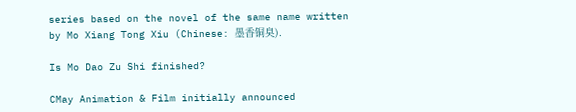series based on the novel of the same name written by Mo Xiang Tong Xiu (Chinese: 墨香铜臭).

Is Mo Dao Zu Shi finished?

CMay Animation & Film initially announced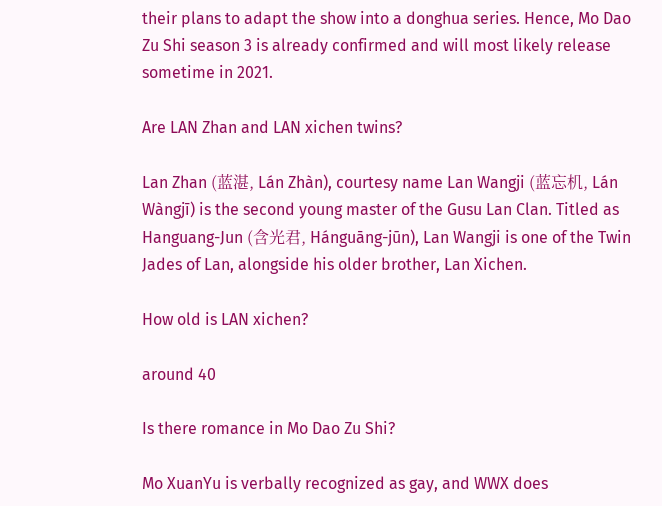their plans to adapt the show into a donghua series. Hence, Mo Dao Zu Shi season 3 is already confirmed and will most likely release sometime in 2021.

Are LAN Zhan and LAN xichen twins?

Lan Zhan (蓝湛, Lán Zhàn), courtesy name Lan Wangji (蓝忘机, Lán Wàngjī) is the second young master of the Gusu Lan Clan. Titled as Hanguang-Jun (含光君, Hánguāng-jūn), Lan Wangji is one of the Twin Jades of Lan, alongside his older brother, Lan Xichen.

How old is LAN xichen?

around 40

Is there romance in Mo Dao Zu Shi?

Mo XuanYu is verbally recognized as gay, and WWX does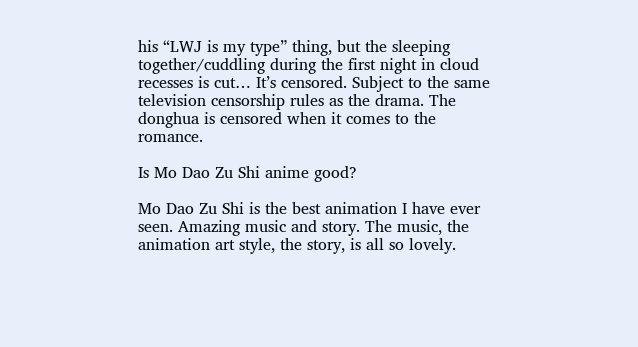his “LWJ is my type” thing, but the sleeping together/cuddling during the first night in cloud recesses is cut… It’s censored. Subject to the same television censorship rules as the drama. The donghua is censored when it comes to the romance.

Is Mo Dao Zu Shi anime good?

Mo Dao Zu Shi is the best animation I have ever seen. Amazing music and story. The music, the animation art style, the story, is all so lovely.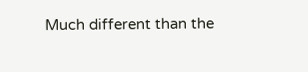Much different than the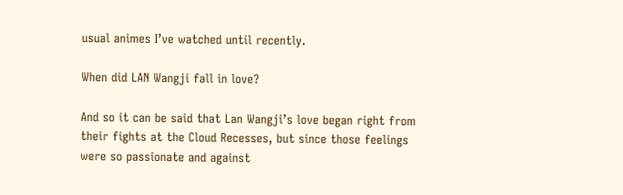usual animes I’ve watched until recently.

When did LAN Wangji fall in love?

And so it can be said that Lan Wangji’s love began right from their fights at the Cloud Recesses, but since those feelings were so passionate and against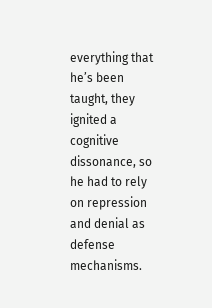everything that he’s been taught, they ignited a cognitive dissonance, so he had to rely on repression and denial as defense mechanisms.